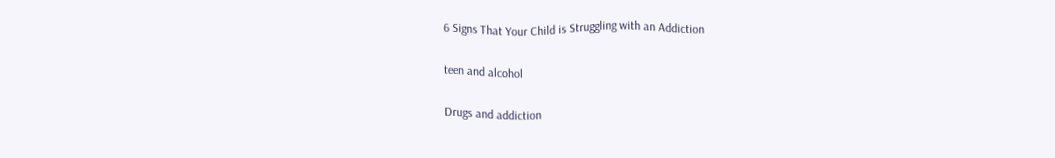6 Signs That Your Child is Struggling with an Addiction

teen and alcohol

Drugs and addiction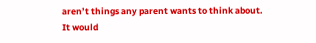aren’t things any parent wants to think about. It would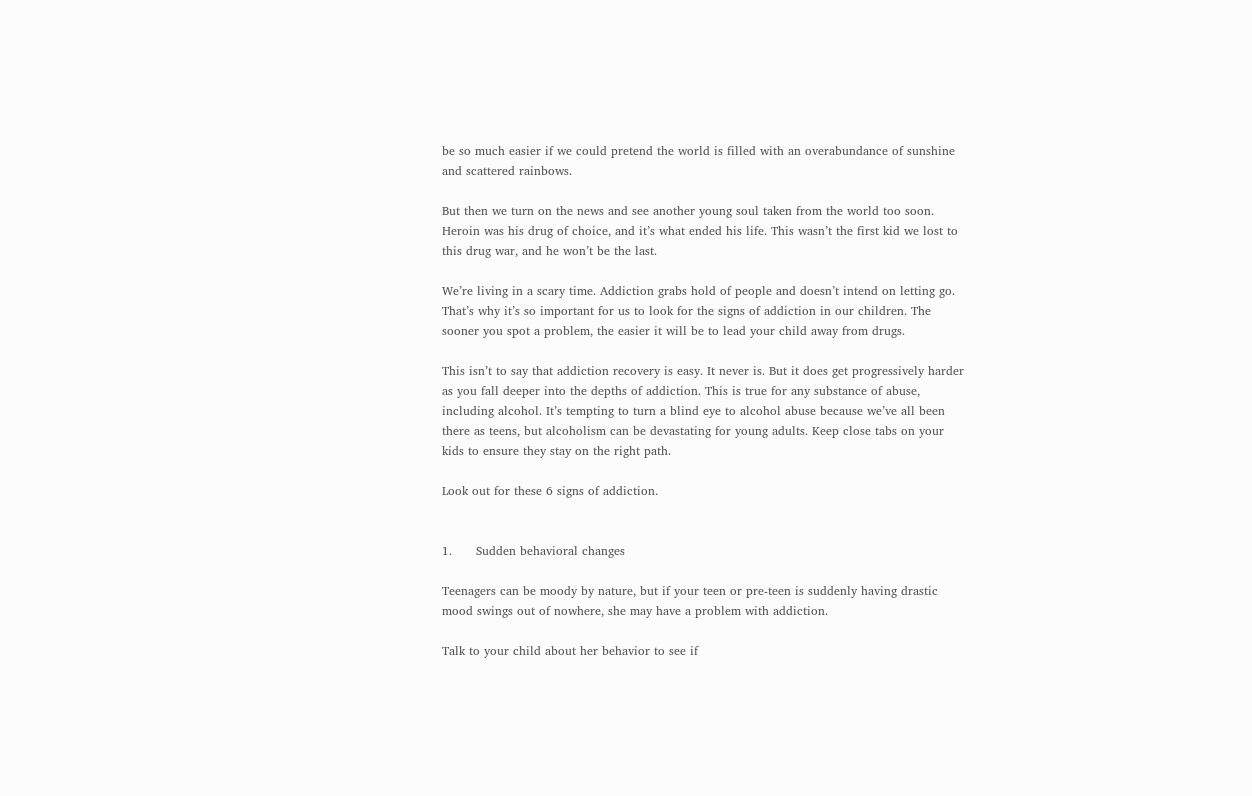be so much easier if we could pretend the world is filled with an overabundance of sunshine and scattered rainbows.

But then we turn on the news and see another young soul taken from the world too soon. Heroin was his drug of choice, and it’s what ended his life. This wasn’t the first kid we lost to this drug war, and he won’t be the last.

We’re living in a scary time. Addiction grabs hold of people and doesn’t intend on letting go. That’s why it’s so important for us to look for the signs of addiction in our children. The sooner you spot a problem, the easier it will be to lead your child away from drugs.

This isn’t to say that addiction recovery is easy. It never is. But it does get progressively harder as you fall deeper into the depths of addiction. This is true for any substance of abuse, including alcohol. It’s tempting to turn a blind eye to alcohol abuse because we’ve all been there as teens, but alcoholism can be devastating for young adults. Keep close tabs on your kids to ensure they stay on the right path.

Look out for these 6 signs of addiction.


1.      Sudden behavioral changes

Teenagers can be moody by nature, but if your teen or pre-teen is suddenly having drastic mood swings out of nowhere, she may have a problem with addiction.

Talk to your child about her behavior to see if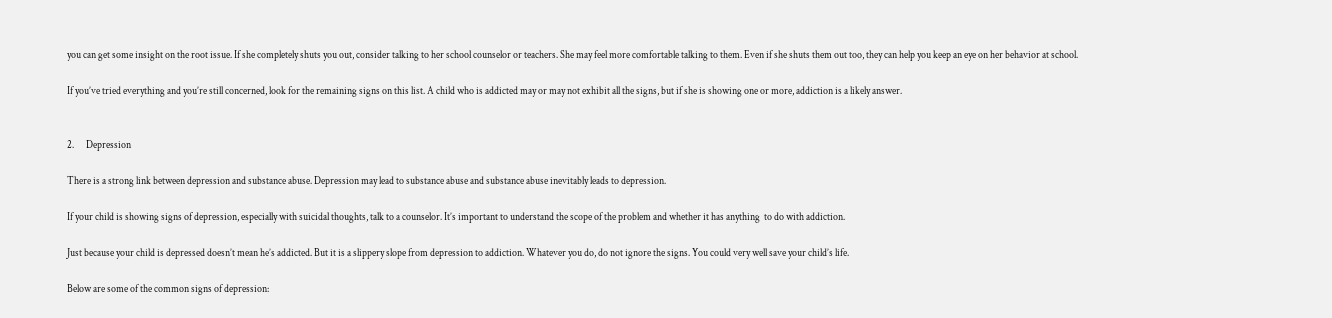you can get some insight on the root issue. If she completely shuts you out, consider talking to her school counselor or teachers. She may feel more comfortable talking to them. Even if she shuts them out too, they can help you keep an eye on her behavior at school.

If you’ve tried everything and you’re still concerned, look for the remaining signs on this list. A child who is addicted may or may not exhibit all the signs, but if she is showing one or more, addiction is a likely answer.


2.      Depression

There is a strong link between depression and substance abuse. Depression may lead to substance abuse and substance abuse inevitably leads to depression.

If your child is showing signs of depression, especially with suicidal thoughts, talk to a counselor. It’s important to understand the scope of the problem and whether it has anything  to do with addiction.

Just because your child is depressed doesn’t mean he’s addicted. But it is a slippery slope from depression to addiction. Whatever you do, do not ignore the signs. You could very well save your child’s life.

Below are some of the common signs of depression: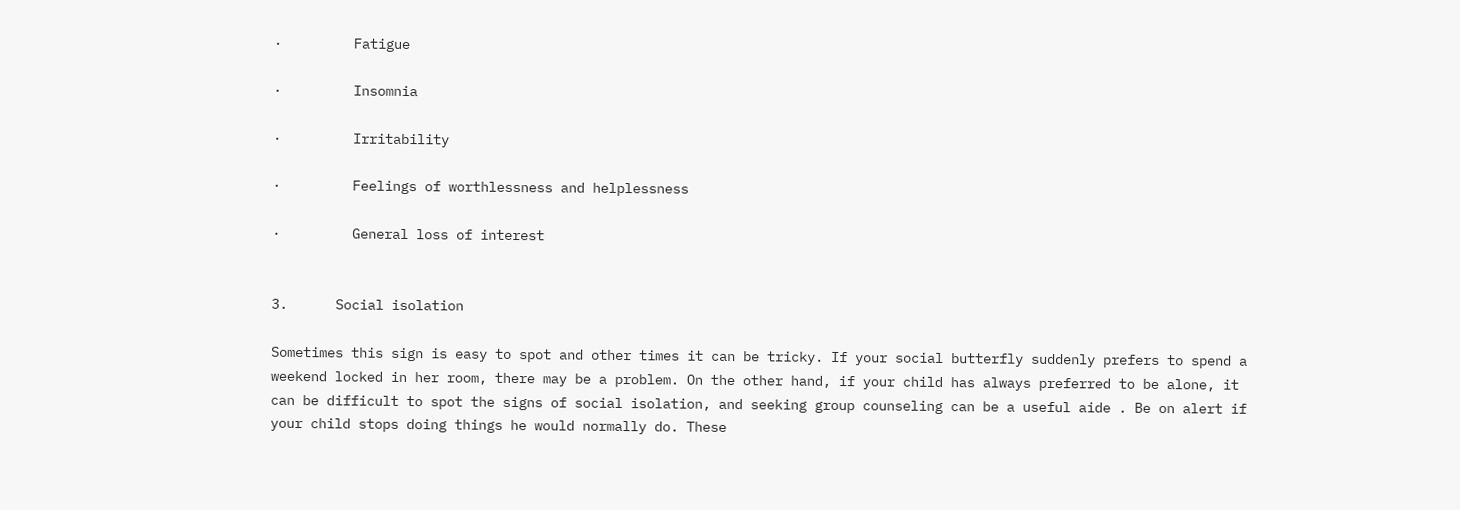·         Fatigue

·         Insomnia

·         Irritability

·         Feelings of worthlessness and helplessness

·         General loss of interest


3.      Social isolation

Sometimes this sign is easy to spot and other times it can be tricky. If your social butterfly suddenly prefers to spend a weekend locked in her room, there may be a problem. On the other hand, if your child has always preferred to be alone, it can be difficult to spot the signs of social isolation, and seeking group counseling can be a useful aide . Be on alert if your child stops doing things he would normally do. These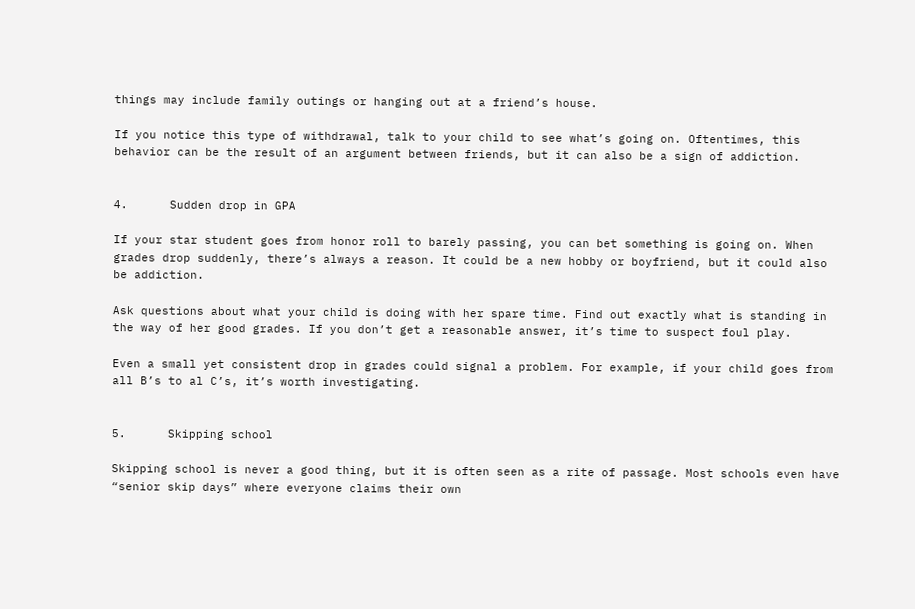things may include family outings or hanging out at a friend’s house.

If you notice this type of withdrawal, talk to your child to see what’s going on. Oftentimes, this behavior can be the result of an argument between friends, but it can also be a sign of addiction.


4.      Sudden drop in GPA

If your star student goes from honor roll to barely passing, you can bet something is going on. When grades drop suddenly, there’s always a reason. It could be a new hobby or boyfriend, but it could also be addiction.

Ask questions about what your child is doing with her spare time. Find out exactly what is standing in the way of her good grades. If you don’t get a reasonable answer, it’s time to suspect foul play.

Even a small yet consistent drop in grades could signal a problem. For example, if your child goes from all B’s to al C’s, it’s worth investigating.


5.      Skipping school

Skipping school is never a good thing, but it is often seen as a rite of passage. Most schools even have “senior skip days” where everyone claims their own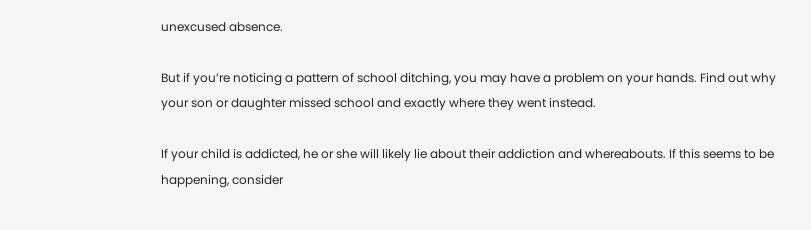unexcused absence.

But if you’re noticing a pattern of school ditching, you may have a problem on your hands. Find out why your son or daughter missed school and exactly where they went instead.

If your child is addicted, he or she will likely lie about their addiction and whereabouts. If this seems to be happening, consider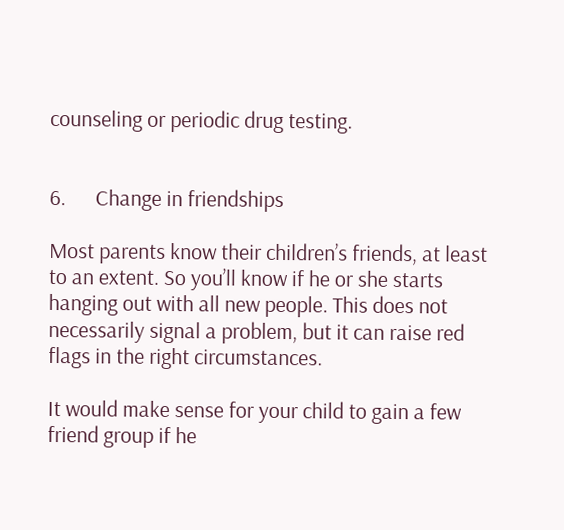counseling or periodic drug testing.


6.      Change in friendships

Most parents know their children’s friends, at least to an extent. So you’ll know if he or she starts hanging out with all new people. This does not necessarily signal a problem, but it can raise red flags in the right circumstances.

It would make sense for your child to gain a few friend group if he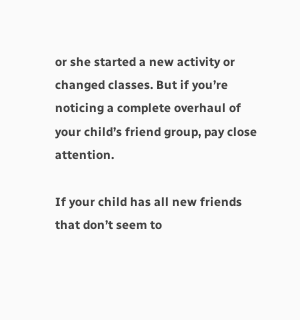or she started a new activity or changed classes. But if you’re noticing a complete overhaul of your child’s friend group, pay close attention.

If your child has all new friends that don’t seem to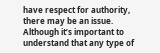have respect for authority, there may be an issue. Although it’s important to understand that any type of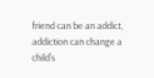friend can be an addict, addiction can change a child’s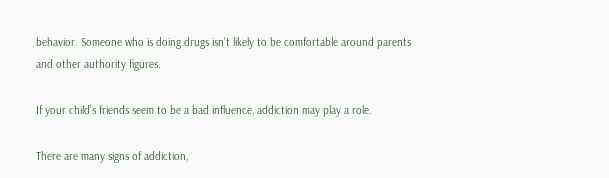behavior. Someone who is doing drugs isn’t likely to be comfortable around parents and other authority figures.

If your child’s friends seem to be a bad influence, addiction may play a role.

There are many signs of addiction,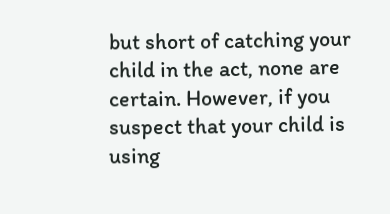but short of catching your child in the act, none are certain. However, if you suspect that your child is using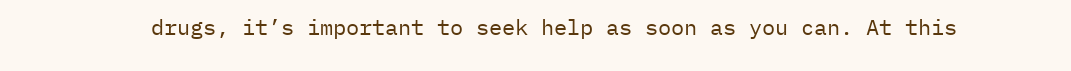drugs, it’s important to seek help as soon as you can. At this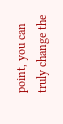point, you can truly change the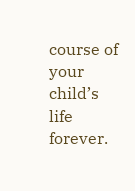course of your child’s life forever.